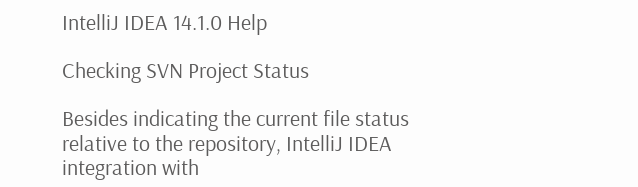IntelliJ IDEA 14.1.0 Help

Checking SVN Project Status

Besides indicating the current file status relative to the repository, IntelliJ IDEA integration with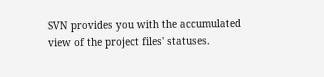SVN provides you with the accumulated view of the project files' statuses.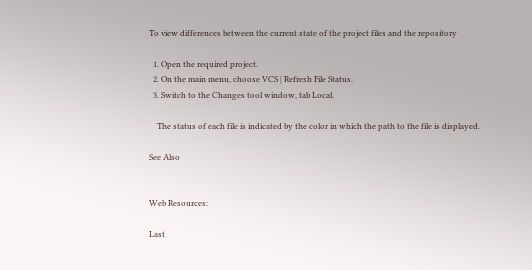To view differences between the current state of the project files and the repository

  1. Open the required project.
  2. On the main menu, choose VCS | Refresh File Status.
  3. Switch to the Changes tool window, tab Local.

    The status of each file is indicated by the color in which the path to the file is displayed.

See Also


Web Resources:

Last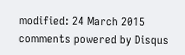modified: 24 March 2015
comments powered by Disqus